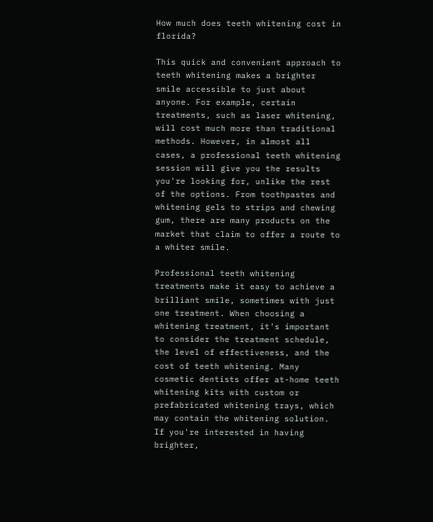How much does teeth whitening cost in florida?

This quick and convenient approach to teeth whitening makes a brighter smile accessible to just about anyone. For example, certain treatments, such as laser whitening, will cost much more than traditional methods. However, in almost all cases, a professional teeth whitening session will give you the results you're looking for, unlike the rest of the options. From toothpastes and whitening gels to strips and chewing gum, there are many products on the market that claim to offer a route to a whiter smile.

Professional teeth whitening treatments make it easy to achieve a brilliant smile, sometimes with just one treatment. When choosing a whitening treatment, it's important to consider the treatment schedule, the level of effectiveness, and the cost of teeth whitening. Many cosmetic dentists offer at-home teeth whitening kits with custom or prefabricated whitening trays, which may contain the whitening solution. If you're interested in having brighter,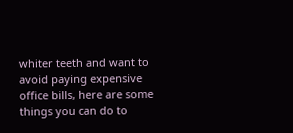whiter teeth and want to avoid paying expensive office bills, here are some things you can do to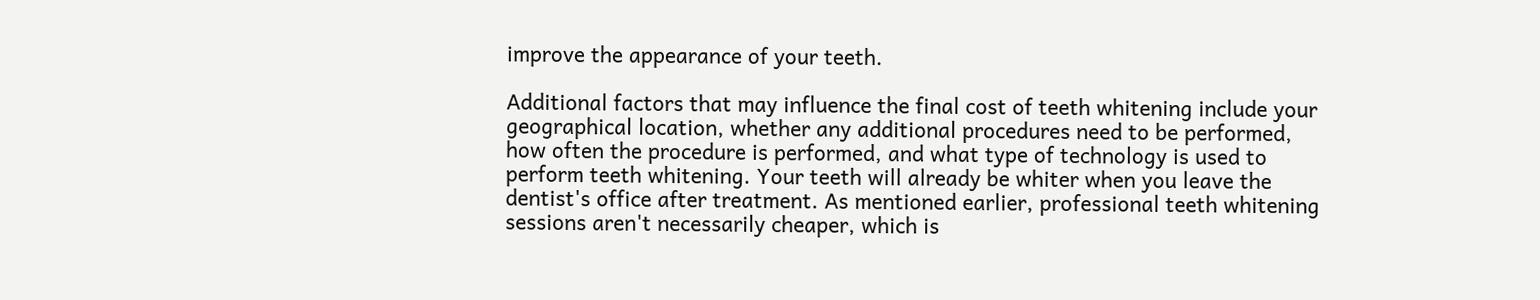improve the appearance of your teeth.

Additional factors that may influence the final cost of teeth whitening include your geographical location, whether any additional procedures need to be performed, how often the procedure is performed, and what type of technology is used to perform teeth whitening. Your teeth will already be whiter when you leave the dentist's office after treatment. As mentioned earlier, professional teeth whitening sessions aren't necessarily cheaper, which is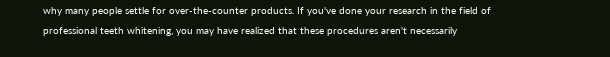why many people settle for over-the-counter products. If you've done your research in the field of professional teeth whitening, you may have realized that these procedures aren't necessarily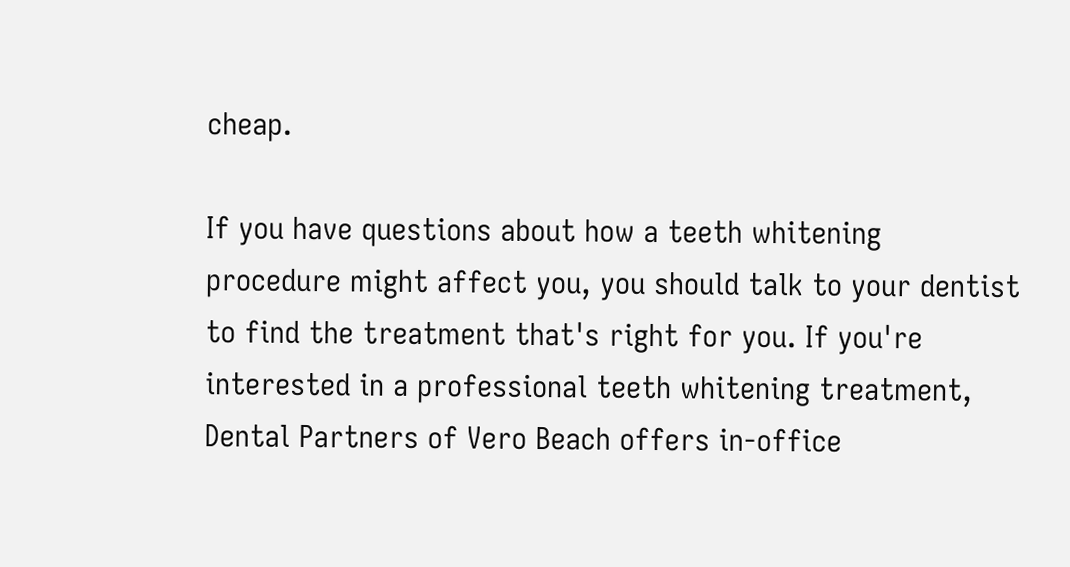cheap.

If you have questions about how a teeth whitening procedure might affect you, you should talk to your dentist to find the treatment that's right for you. If you're interested in a professional teeth whitening treatment, Dental Partners of Vero Beach offers in-office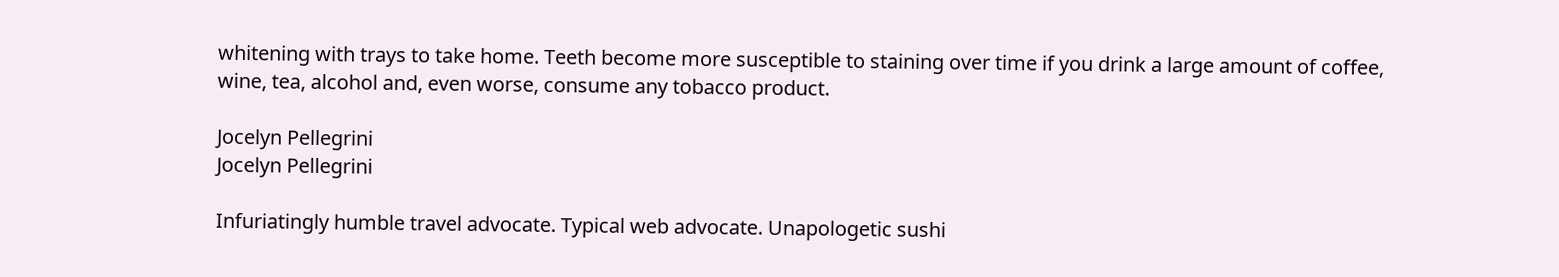whitening with trays to take home. Teeth become more susceptible to staining over time if you drink a large amount of coffee, wine, tea, alcohol and, even worse, consume any tobacco product.

Jocelyn Pellegrini
Jocelyn Pellegrini

Infuriatingly humble travel advocate. Typical web advocate. Unapologetic sushi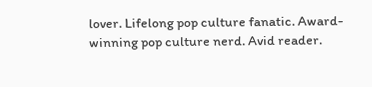lover. Lifelong pop culture fanatic. Award-winning pop culture nerd. Avid reader.